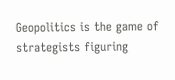Geopolitics is the game of strategists figuring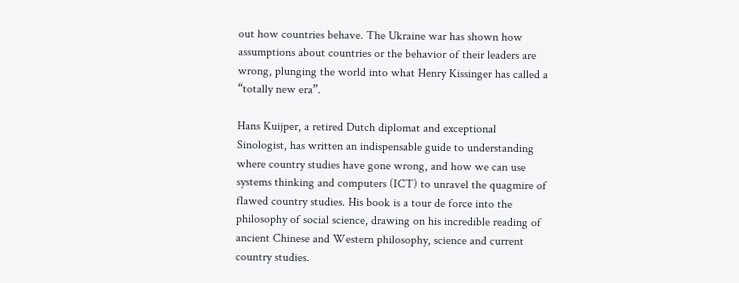out how countries behave. The Ukraine war has shown how assumptions about countries or the behavior of their leaders are wrong, plunging the world into what Henry Kissinger has called a “totally new era”.

Hans Kuijper, a retired Dutch diplomat and exceptional Sinologist, has written an indispensable guide to understanding where country studies have gone wrong, and how we can use systems thinking and computers (ICT) to unravel the quagmire of flawed country studies. His book is a tour de force into the philosophy of social science, drawing on his incredible reading of ancient Chinese and Western philosophy, science and current country studies.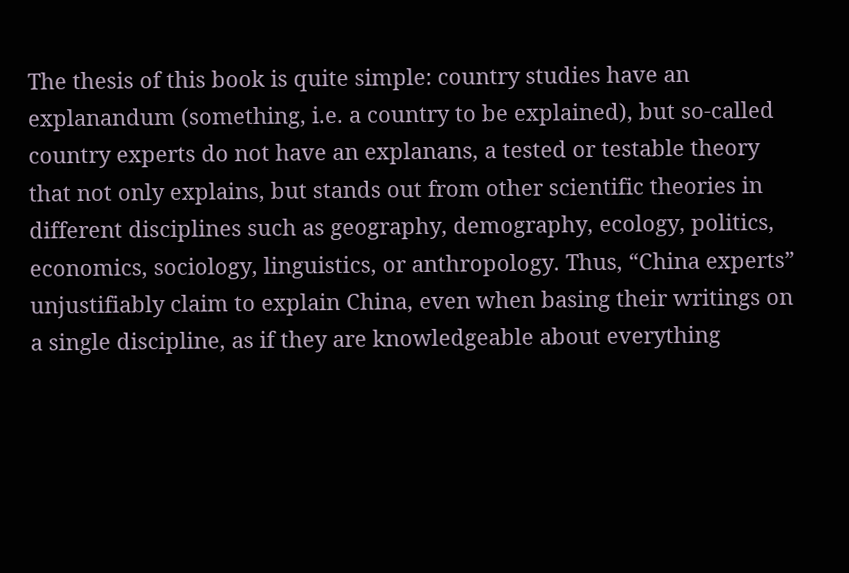The thesis of this book is quite simple: country studies have an explanandum (something, i.e. a country to be explained), but so-called country experts do not have an explanans, a tested or testable theory that not only explains, but stands out from other scientific theories in different disciplines such as geography, demography, ecology, politics, economics, sociology, linguistics, or anthropology. Thus, “China experts” unjustifiably claim to explain China, even when basing their writings on a single discipline, as if they are knowledgeable about everything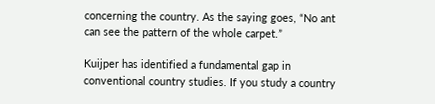concerning the country. As the saying goes, “No ant can see the pattern of the whole carpet.”

Kuijper has identified a fundamental gap in conventional country studies. If you study a country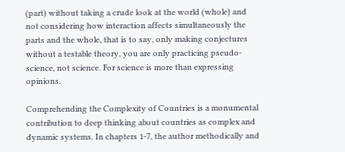(part) without taking a crude look at the world (whole) and not considering how interaction affects simultaneously the parts and the whole, that is to say, only making conjectures without a testable theory, you are only practicing pseudo-science, not science. For science is more than expressing opinions.

Comprehending the Complexity of Countries is a monumental contribution to deep thinking about countries as complex and dynamic systems. In chapters 1-7, the author methodically and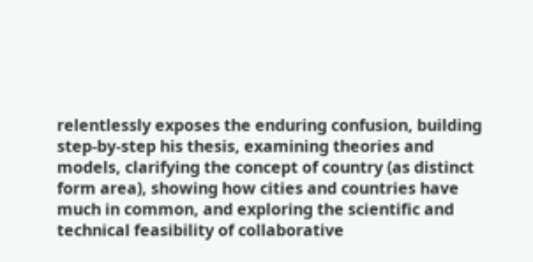relentlessly exposes the enduring confusion, building step-by-step his thesis, examining theories and models, clarifying the concept of country (as distinct form area), showing how cities and countries have much in common, and exploring the scientific and technical feasibility of collaborative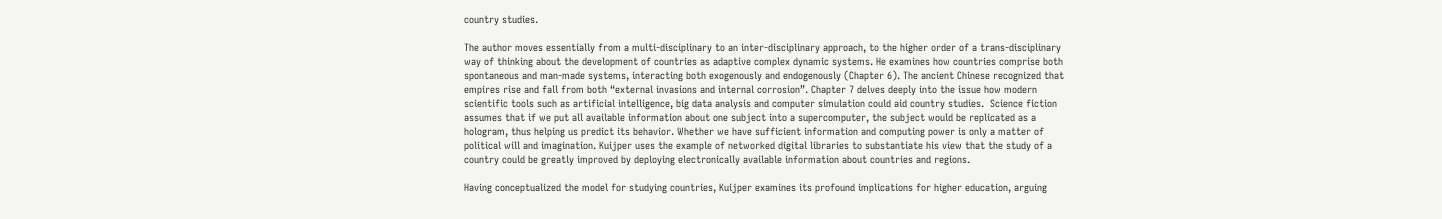country studies.

The author moves essentially from a multi-disciplinary to an inter-disciplinary approach, to the higher order of a trans-disciplinary way of thinking about the development of countries as adaptive complex dynamic systems. He examines how countries comprise both spontaneous and man-made systems, interacting both exogenously and endogenously (Chapter 6). The ancient Chinese recognized that empires rise and fall from both “external invasions and internal corrosion”. Chapter 7 delves deeply into the issue how modern scientific tools such as artificial intelligence, big data analysis and computer simulation could aid country studies.  Science fiction assumes that if we put all available information about one subject into a supercomputer, the subject would be replicated as a hologram, thus helping us predict its behavior. Whether we have sufficient information and computing power is only a matter of political will and imagination. Kuijper uses the example of networked digital libraries to substantiate his view that the study of a country could be greatly improved by deploying electronically available information about countries and regions.

Having conceptualized the model for studying countries, Kuijper examines its profound implications for higher education, arguing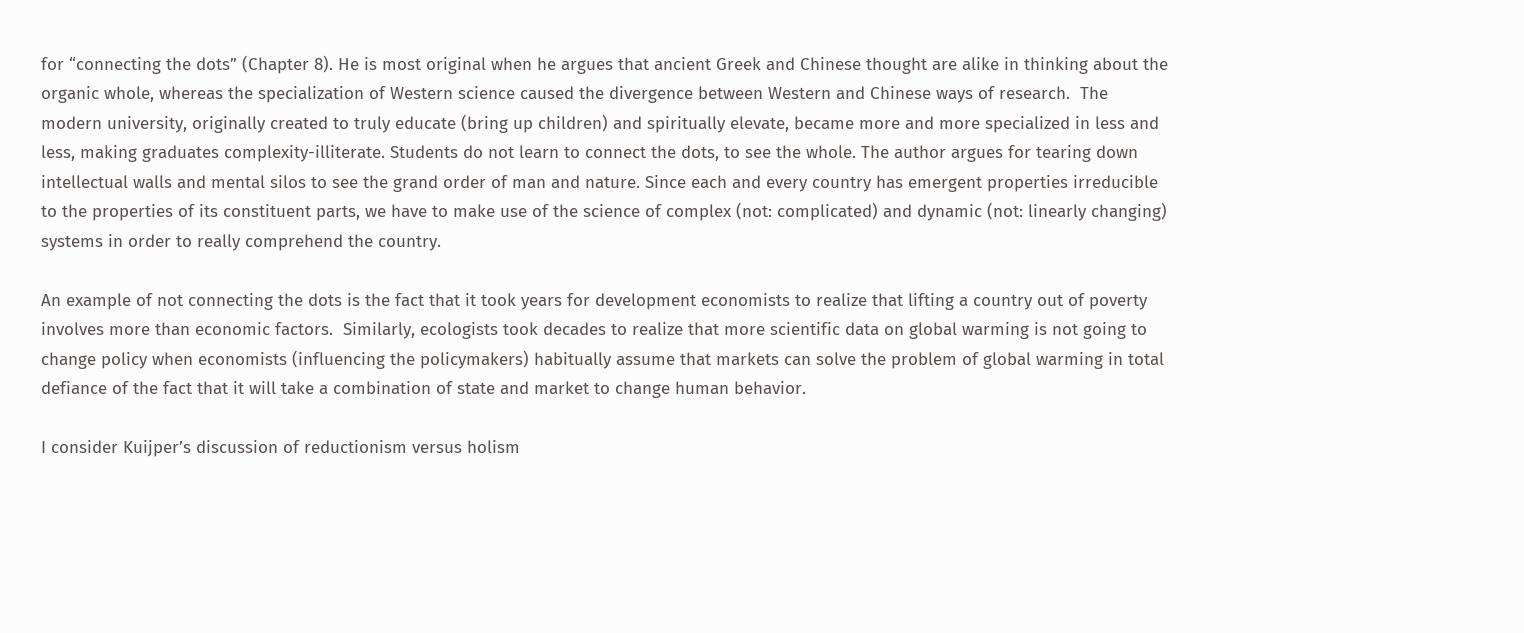for “connecting the dots” (Chapter 8). He is most original when he argues that ancient Greek and Chinese thought are alike in thinking about the organic whole, whereas the specialization of Western science caused the divergence between Western and Chinese ways of research.  The modern university, originally created to truly educate (bring up children) and spiritually elevate, became more and more specialized in less and less, making graduates complexity-illiterate. Students do not learn to connect the dots, to see the whole. The author argues for tearing down intellectual walls and mental silos to see the grand order of man and nature. Since each and every country has emergent properties irreducible to the properties of its constituent parts, we have to make use of the science of complex (not: complicated) and dynamic (not: linearly changing) systems in order to really comprehend the country.

An example of not connecting the dots is the fact that it took years for development economists to realize that lifting a country out of poverty involves more than economic factors.  Similarly, ecologists took decades to realize that more scientific data on global warming is not going to change policy when economists (influencing the policymakers) habitually assume that markets can solve the problem of global warming in total defiance of the fact that it will take a combination of state and market to change human behavior.

I consider Kuijper’s discussion of reductionism versus holism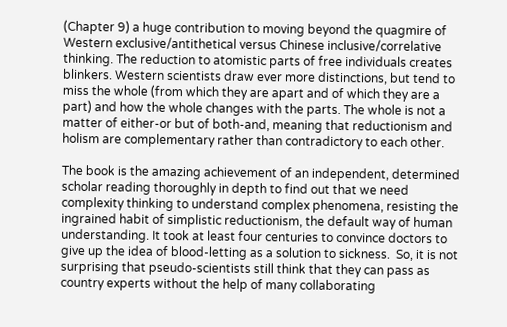(Chapter 9) a huge contribution to moving beyond the quagmire of Western exclusive/antithetical versus Chinese inclusive/correlative thinking. The reduction to atomistic parts of free individuals creates blinkers. Western scientists draw ever more distinctions, but tend to miss the whole (from which they are apart and of which they are a part) and how the whole changes with the parts. The whole is not a matter of either-or but of both-and, meaning that reductionism and holism are complementary rather than contradictory to each other.

The book is the amazing achievement of an independent, determined scholar reading thoroughly in depth to find out that we need complexity thinking to understand complex phenomena, resisting the ingrained habit of simplistic reductionism, the default way of human understanding. It took at least four centuries to convince doctors to give up the idea of blood-letting as a solution to sickness.  So, it is not surprising that pseudo-scientists still think that they can pass as country experts without the help of many collaborating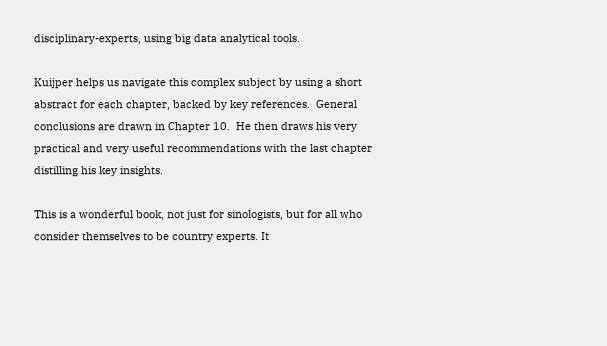disciplinary-experts, using big data analytical tools.

Kuijper helps us navigate this complex subject by using a short abstract for each chapter, backed by key references.  General conclusions are drawn in Chapter 10.  He then draws his very practical and very useful recommendations with the last chapter distilling his key insights.

This is a wonderful book, not just for sinologists, but for all who consider themselves to be country experts. It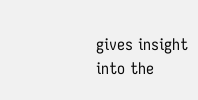gives insight into the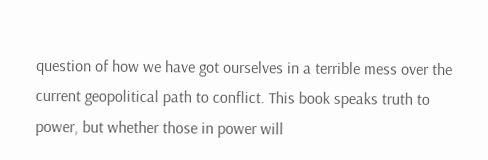question of how we have got ourselves in a terrible mess over the current geopolitical path to conflict. This book speaks truth to power, but whether those in power will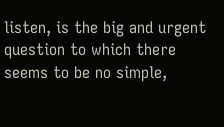listen, is the big and urgent question to which there seems to be no simple,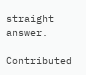straight answer.

Contributed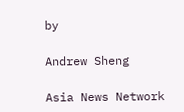by

Andrew Sheng

Asia News Network